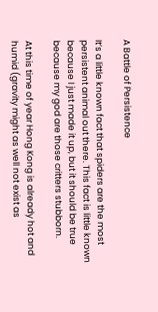A Battle of Persistence

It’s a little known fact that spiders are the most persistent animal out there. This fact is little known because I just made it up, but it should be true because my god are those critters stubborn.

At this time of year Hong Kong is already hot and humid (gravity might as well not exist as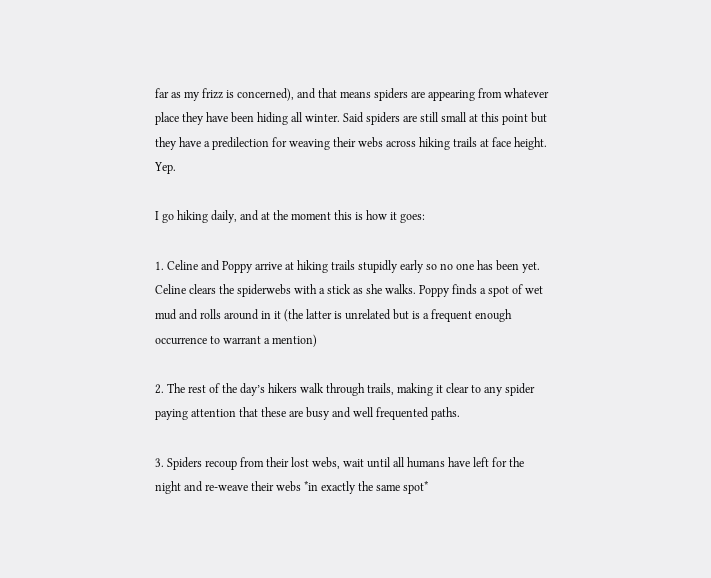far as my frizz is concerned), and that means spiders are appearing from whatever place they have been hiding all winter. Said spiders are still small at this point but they have a predilection for weaving their webs across hiking trails at face height. Yep.

I go hiking daily, and at the moment this is how it goes:

1. Celine and Poppy arrive at hiking trails stupidly early so no one has been yet. Celine clears the spiderwebs with a stick as she walks. Poppy finds a spot of wet mud and rolls around in it (the latter is unrelated but is a frequent enough occurrence to warrant a mention)

2. The rest of the day’s hikers walk through trails, making it clear to any spider paying attention that these are busy and well frequented paths.

3. Spiders recoup from their lost webs, wait until all humans have left for the night and re-weave their webs *in exactly the same spot*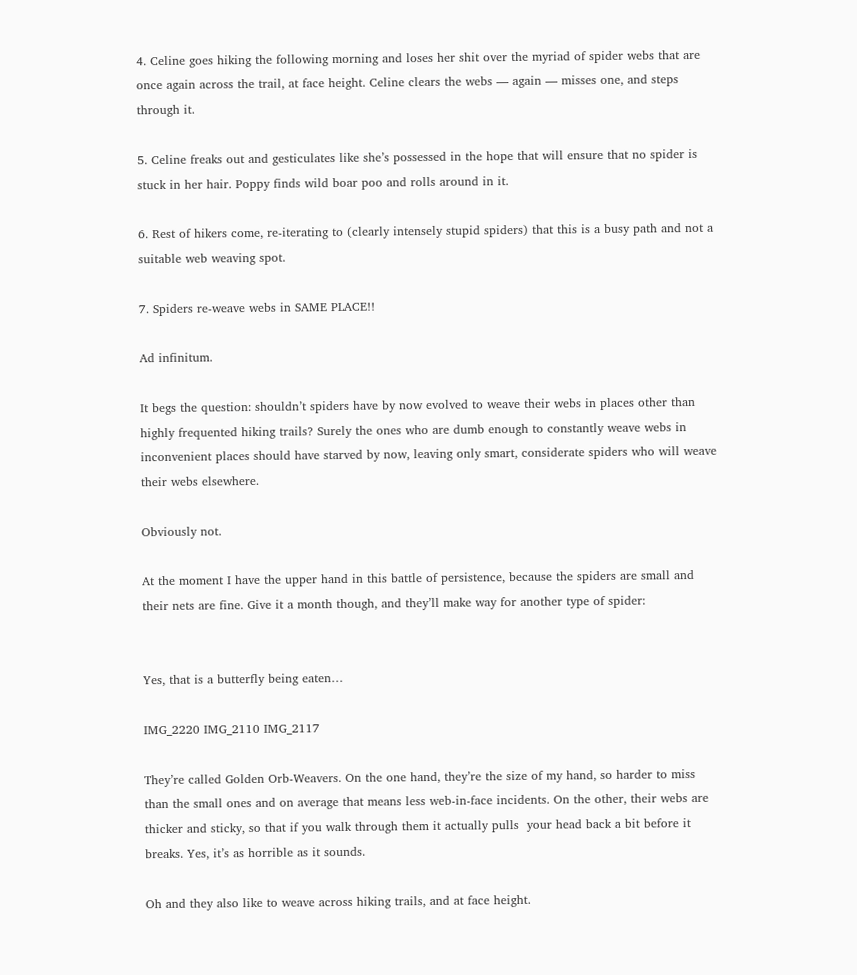4. Celine goes hiking the following morning and loses her shit over the myriad of spider webs that are once again across the trail, at face height. Celine clears the webs — again — misses one, and steps through it.

5. Celine freaks out and gesticulates like she’s possessed in the hope that will ensure that no spider is stuck in her hair. Poppy finds wild boar poo and rolls around in it.

6. Rest of hikers come, re-iterating to (clearly intensely stupid spiders) that this is a busy path and not a suitable web weaving spot.

7. Spiders re-weave webs in SAME PLACE!!

Ad infinitum.

It begs the question: shouldn’t spiders have by now evolved to weave their webs in places other than highly frequented hiking trails? Surely the ones who are dumb enough to constantly weave webs in inconvenient places should have starved by now, leaving only smart, considerate spiders who will weave their webs elsewhere.

Obviously not.

At the moment I have the upper hand in this battle of persistence, because the spiders are small and their nets are fine. Give it a month though, and they’ll make way for another type of spider:


Yes, that is a butterfly being eaten…

IMG_2220 IMG_2110 IMG_2117

They’re called Golden Orb-Weavers. On the one hand, they’re the size of my hand, so harder to miss than the small ones and on average that means less web-in-face incidents. On the other, their webs are thicker and sticky, so that if you walk through them it actually pulls  your head back a bit before it breaks. Yes, it’s as horrible as it sounds.

Oh and they also like to weave across hiking trails, and at face height.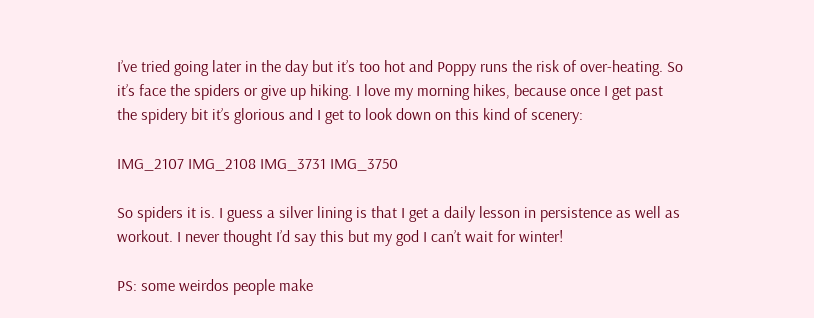I’ve tried going later in the day but it’s too hot and Poppy runs the risk of over-heating. So it’s face the spiders or give up hiking. I love my morning hikes, because once I get past the spidery bit it’s glorious and I get to look down on this kind of scenery:

IMG_2107 IMG_2108 IMG_3731 IMG_3750

So spiders it is. I guess a silver lining is that I get a daily lesson in persistence as well as workout. I never thought I’d say this but my god I can’t wait for winter!

PS: some weirdos people make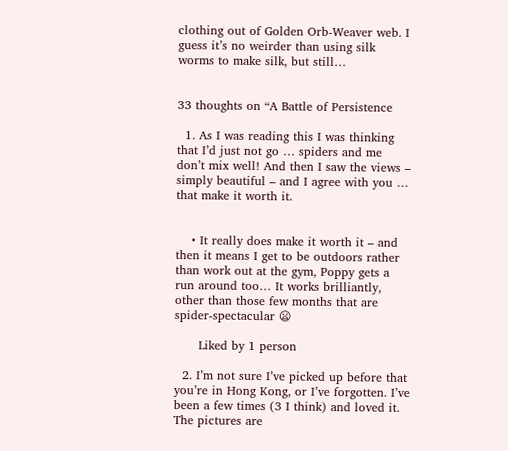clothing out of Golden Orb-Weaver web. I guess it’s no weirder than using silk worms to make silk, but still…


33 thoughts on “A Battle of Persistence

  1. As I was reading this I was thinking that I’d just not go … spiders and me don’t mix well! And then I saw the views – simply beautiful – and I agree with you … that make it worth it.


    • It really does make it worth it – and then it means I get to be outdoors rather than work out at the gym, Poppy gets a run around too… It works brilliantly, other than those few months that are spider-spectacular 😦

      Liked by 1 person

  2. I’m not sure I’ve picked up before that you’re in Hong Kong, or I’ve forgotten. I’ve been a few times (3 I think) and loved it. The pictures are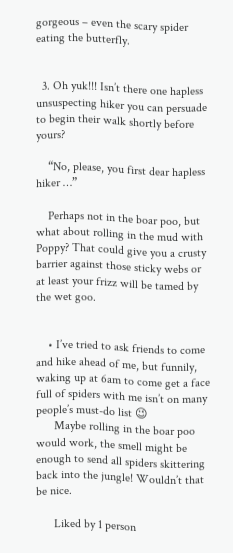gorgeous – even the scary spider eating the butterfly.


  3. Oh yuk!!! Isn’t there one hapless unsuspecting hiker you can persuade to begin their walk shortly before yours?

    “No, please, you first dear hapless hiker …”

    Perhaps not in the boar poo, but what about rolling in the mud with Poppy? That could give you a crusty barrier against those sticky webs or at least your frizz will be tamed by the wet goo.


    • I’ve tried to ask friends to come and hike ahead of me, but funnily, waking up at 6am to come get a face full of spiders with me isn’t on many people’s must-do list 😉
      Maybe rolling in the boar poo would work, the smell might be enough to send all spiders skittering back into the jungle! Wouldn’t that be nice.

      Liked by 1 person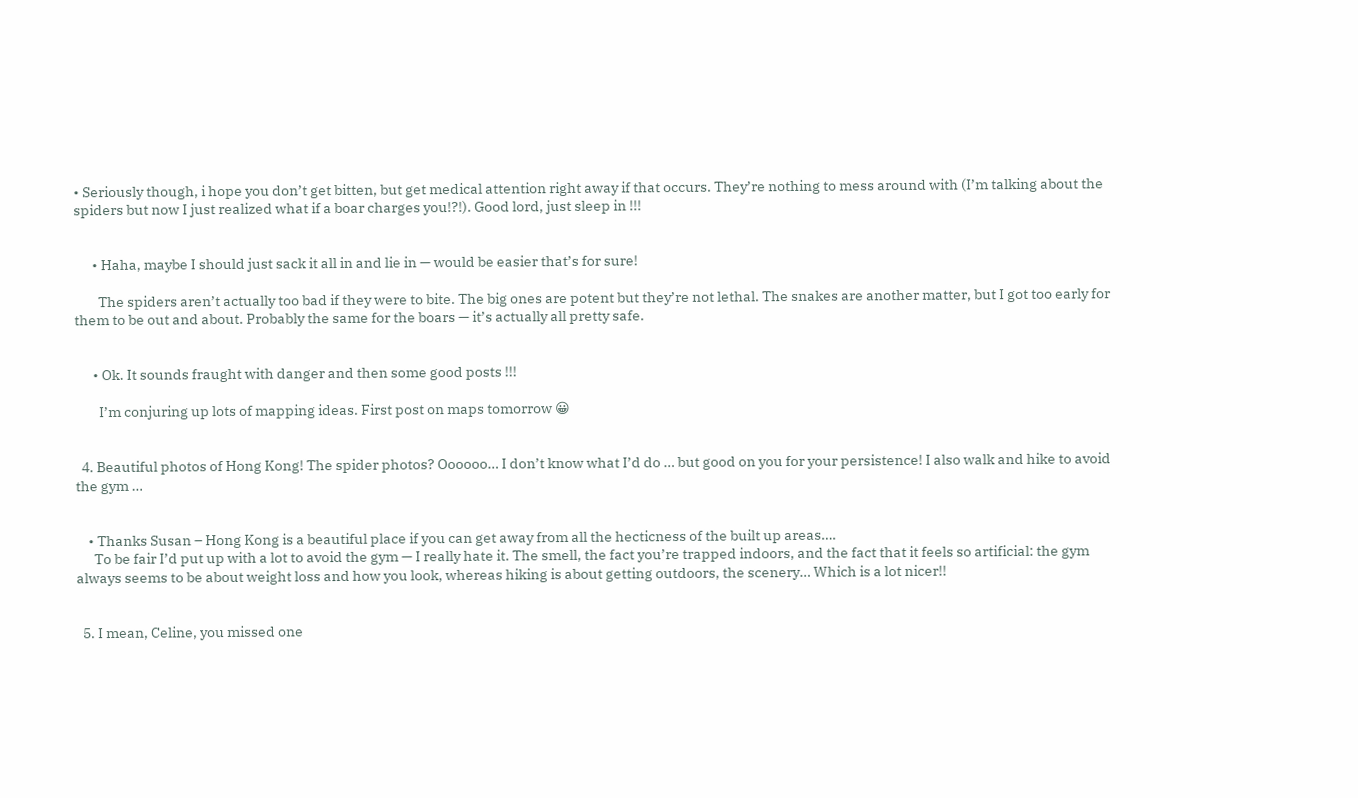• Seriously though, i hope you don’t get bitten, but get medical attention right away if that occurs. They’re nothing to mess around with (I’m talking about the spiders but now I just realized what if a boar charges you!?!). Good lord, just sleep in !!!


      • Haha, maybe I should just sack it all in and lie in — would be easier that’s for sure!

        The spiders aren’t actually too bad if they were to bite. The big ones are potent but they’re not lethal. The snakes are another matter, but I got too early for them to be out and about. Probably the same for the boars — it’s actually all pretty safe.


      • Ok. It sounds fraught with danger and then some good posts !!!

        I’m conjuring up lots of mapping ideas. First post on maps tomorrow 😀


  4. Beautiful photos of Hong Kong! The spider photos? Oooooo… I don’t know what I’d do … but good on you for your persistence! I also walk and hike to avoid the gym …


    • Thanks Susan – Hong Kong is a beautiful place if you can get away from all the hecticness of the built up areas….
      To be fair I’d put up with a lot to avoid the gym — I really hate it. The smell, the fact you’re trapped indoors, and the fact that it feels so artificial: the gym always seems to be about weight loss and how you look, whereas hiking is about getting outdoors, the scenery… Which is a lot nicer!!


  5. I mean, Celine, you missed one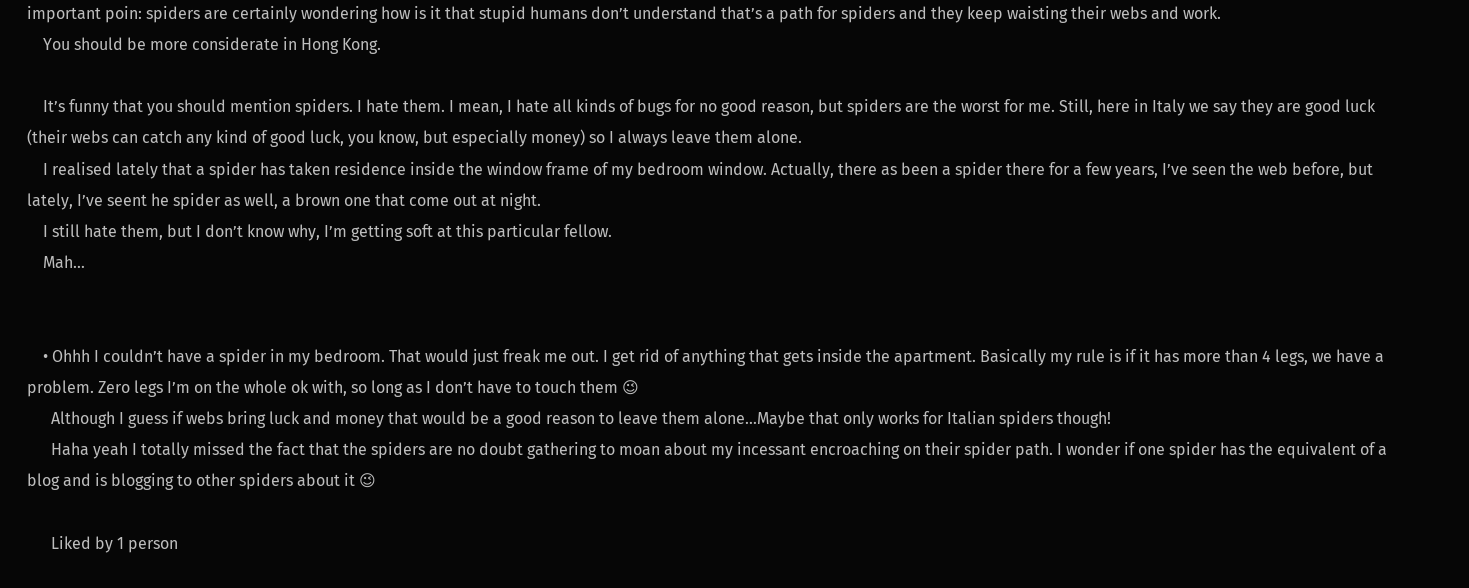important poin: spiders are certainly wondering how is it that stupid humans don’t understand that’s a path for spiders and they keep waisting their webs and work.
    You should be more considerate in Hong Kong.

    It’s funny that you should mention spiders. I hate them. I mean, I hate all kinds of bugs for no good reason, but spiders are the worst for me. Still, here in Italy we say they are good luck (their webs can catch any kind of good luck, you know, but especially money) so I always leave them alone.
    I realised lately that a spider has taken residence inside the window frame of my bedroom window. Actually, there as been a spider there for a few years, I’ve seen the web before, but lately, I’ve seent he spider as well, a brown one that come out at night.
    I still hate them, but I don’t know why, I’m getting soft at this particular fellow.
    Mah…


    • Ohhh I couldn’t have a spider in my bedroom. That would just freak me out. I get rid of anything that gets inside the apartment. Basically my rule is if it has more than 4 legs, we have a problem. Zero legs I’m on the whole ok with, so long as I don’t have to touch them 😉
      Although I guess if webs bring luck and money that would be a good reason to leave them alone…Maybe that only works for Italian spiders though!
      Haha yeah I totally missed the fact that the spiders are no doubt gathering to moan about my incessant encroaching on their spider path. I wonder if one spider has the equivalent of a blog and is blogging to other spiders about it 😉

      Liked by 1 person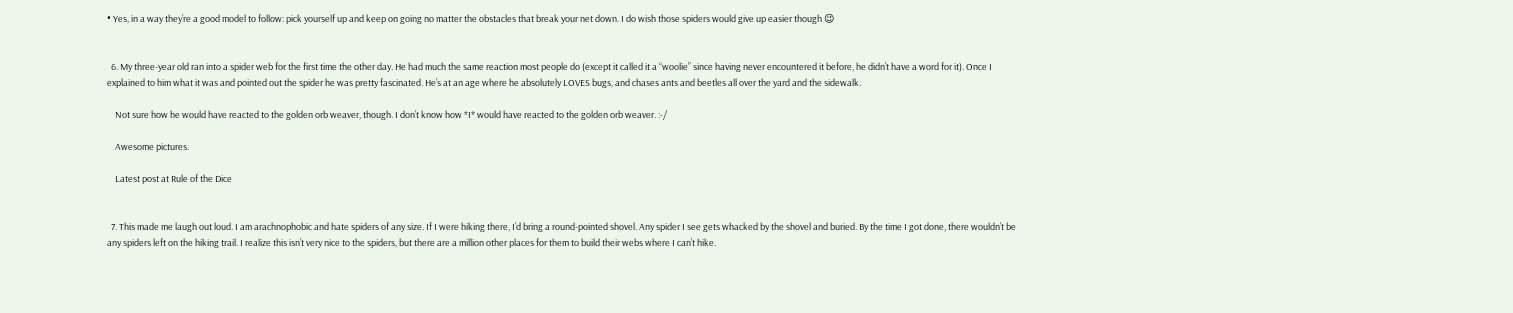• Yes, in a way they’re a good model to follow: pick yourself up and keep on going no matter the obstacles that break your net down. I do wish those spiders would give up easier though 😉


  6. My three-year old ran into a spider web for the first time the other day. He had much the same reaction most people do (except it called it a “woolie” since having never encountered it before, he didn’t have a word for it). Once I explained to him what it was and pointed out the spider he was pretty fascinated. He’s at an age where he absolutely LOVES bugs, and chases ants and beetles all over the yard and the sidewalk.

    Not sure how he would have reacted to the golden orb weaver, though. I don’t know how *I* would have reacted to the golden orb weaver. :-/

    Awesome pictures.

    Latest post at Rule of the Dice


  7. This made me laugh out loud. I am arachnophobic and hate spiders of any size. If I were hiking there, I’d bring a round-pointed shovel. Any spider I see gets whacked by the shovel and buried. By the time I got done, there wouldn’t be any spiders left on the hiking trail. I realize this isn’t very nice to the spiders, but there are a million other places for them to build their webs where I can’t hike.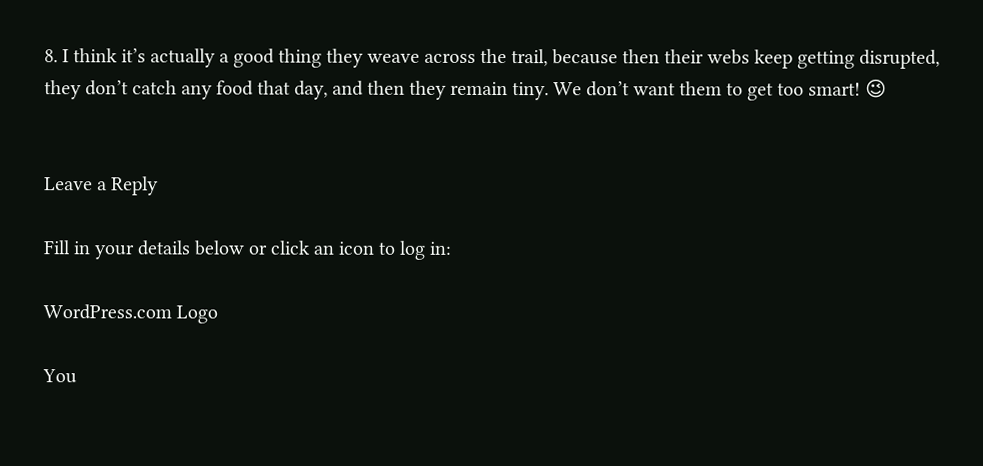8. I think it’s actually a good thing they weave across the trail, because then their webs keep getting disrupted, they don’t catch any food that day, and then they remain tiny. We don’t want them to get too smart! 😉


Leave a Reply

Fill in your details below or click an icon to log in:

WordPress.com Logo

You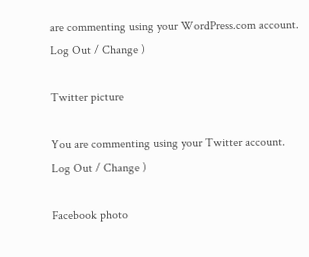are commenting using your WordPress.com account. Log Out / Change )

Twitter picture

You are commenting using your Twitter account. Log Out / Change )

Facebook photo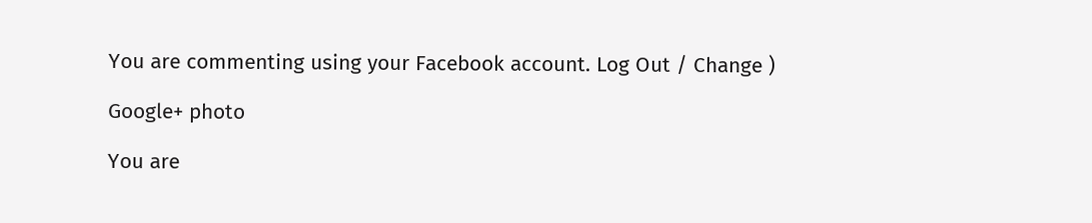You are commenting using your Facebook account. Log Out / Change )

Google+ photo

You are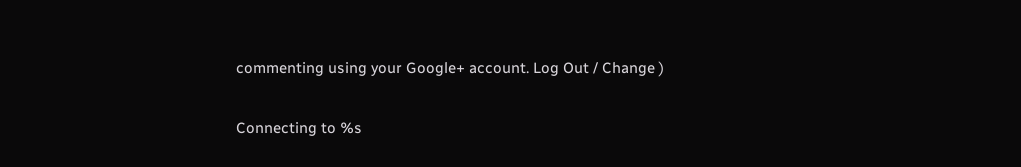commenting using your Google+ account. Log Out / Change )

Connecting to %s